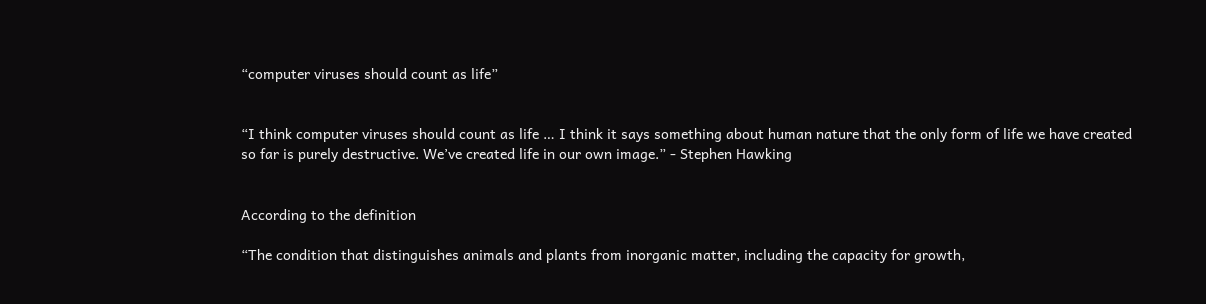“computer viruses should count as life”


“I think computer viruses should count as life … I think it says something about human nature that the only form of life we have created so far is purely destructive. We’ve created life in our own image.” - Stephen Hawking


According to the definition

“The condition that distinguishes animals and plants from inorganic matter, including the capacity for growth,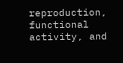reproduction, functional activity, and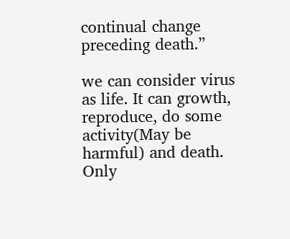continual change preceding death.”

we can consider virus as life. It can growth, reproduce, do some activity(May be harmful) and death. Only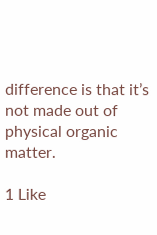difference is that it’s not made out of physical organic matter.

1 Like